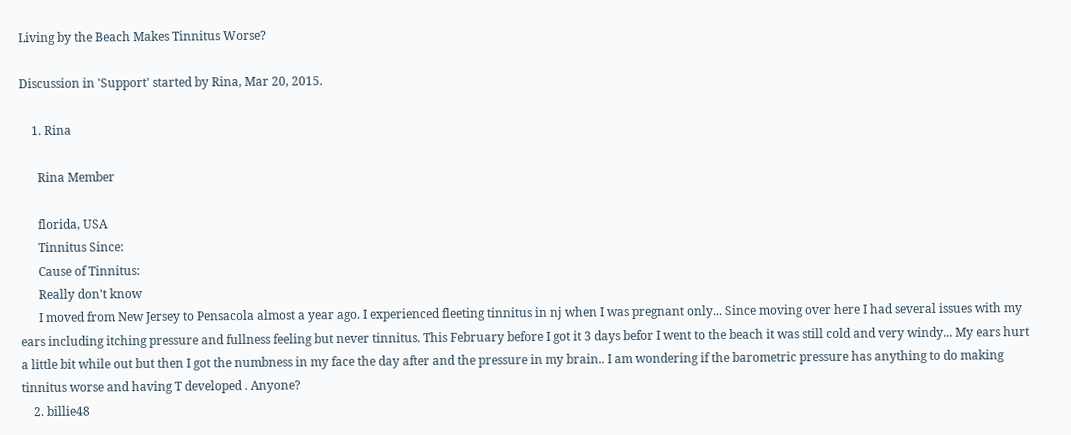Living by the Beach Makes Tinnitus Worse?

Discussion in 'Support' started by Rina, Mar 20, 2015.

    1. Rina

      Rina Member

      florida, USA
      Tinnitus Since:
      Cause of Tinnitus:
      Really don't know
      I moved from New Jersey to Pensacola almost a year ago. I experienced fleeting tinnitus in nj when I was pregnant only... Since moving over here I had several issues with my ears including itching pressure and fullness feeling but never tinnitus. This February before I got it 3 days befor I went to the beach it was still cold and very windy... My ears hurt a little bit while out but then I got the numbness in my face the day after and the pressure in my brain.. I am wondering if the barometric pressure has anything to do making tinnitus worse and having T developed . Anyone?
    2. billie48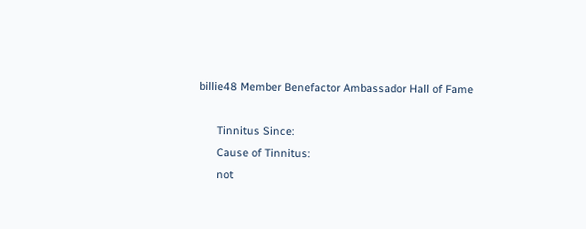billie48 Member Benefactor Ambassador Hall of Fame

      Tinnitus Since:
      Cause of Tinnitus:
      not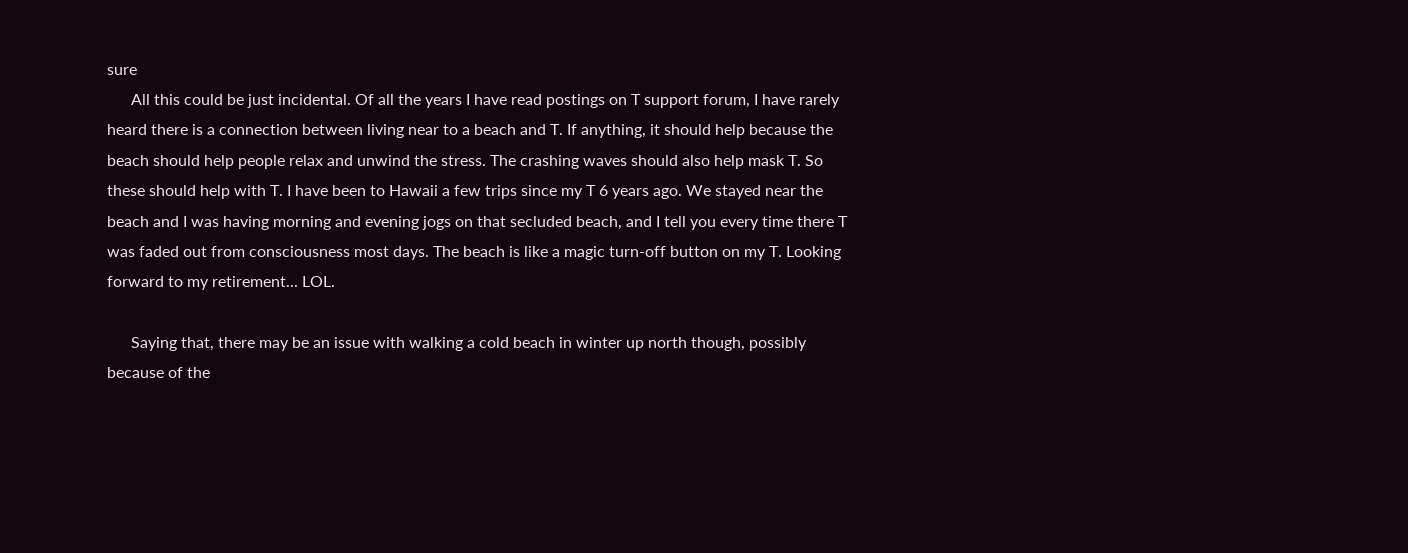sure
      All this could be just incidental. Of all the years I have read postings on T support forum, I have rarely heard there is a connection between living near to a beach and T. If anything, it should help because the beach should help people relax and unwind the stress. The crashing waves should also help mask T. So these should help with T. I have been to Hawaii a few trips since my T 6 years ago. We stayed near the beach and I was having morning and evening jogs on that secluded beach, and I tell you every time there T was faded out from consciousness most days. The beach is like a magic turn-off button on my T. Looking forward to my retirement... LOL.

      Saying that, there may be an issue with walking a cold beach in winter up north though, possibly because of the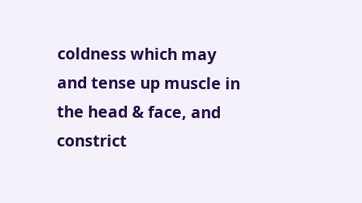coldness which may and tense up muscle in the head & face, and constrict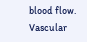blood flow. Vascular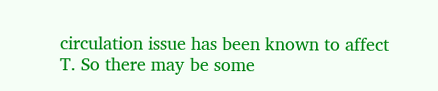circulation issue has been known to affect T. So there may be some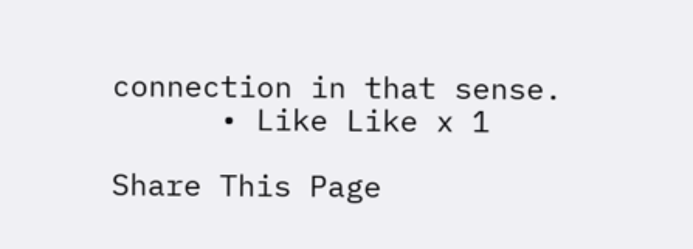connection in that sense.
      • Like Like x 1

Share This Page